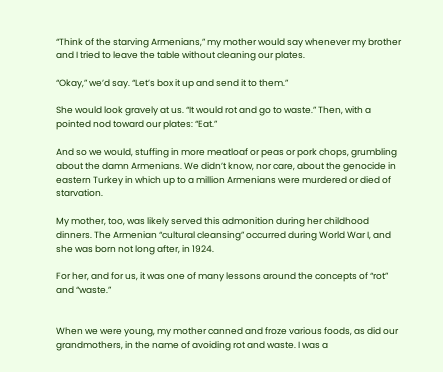“Think of the starving Armenians,” my mother would say whenever my brother and I tried to leave the table without cleaning our plates.

“Okay,” we’d say. “Let’s box it up and send it to them.”

She would look gravely at us. “It would rot and go to waste.” Then, with a pointed nod toward our plates: “Eat.”

And so we would, stuffing in more meatloaf or peas or pork chops, grumbling about the damn Armenians. We didn’t know, nor care, about the genocide in eastern Turkey in which up to a million Armenians were murdered or died of starvation.

My mother, too, was likely served this admonition during her childhood dinners. The Armenian “cultural cleansing” occurred during World War I, and she was born not long after, in 1924.

For her, and for us, it was one of many lessons around the concepts of “rot” and “waste.”


When we were young, my mother canned and froze various foods, as did our grandmothers, in the name of avoiding rot and waste. I was a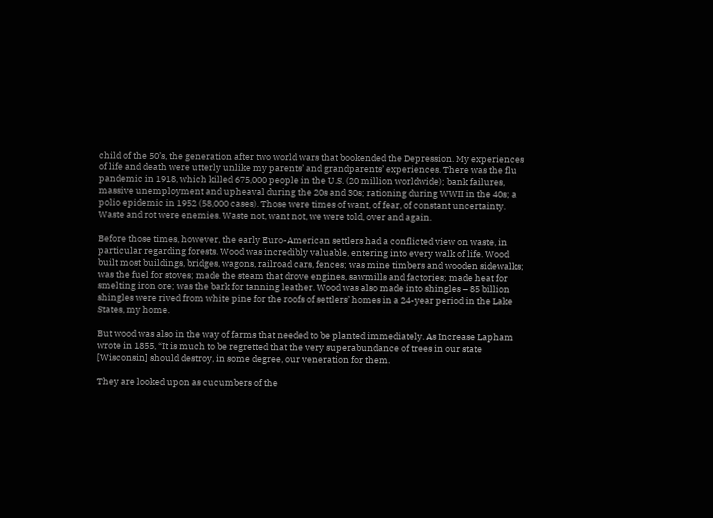child of the 50’s, the generation after two world wars that bookended the Depression. My experiences of life and death were utterly unlike my parents’ and grandparents’ experiences. There was the flu pandemic in 1918, which killed 675,000 people in the U.S. (20 million worldwide); bank failures, massive unemployment and upheaval during the 20s and 30s; rationing during WWII in the 40s; a polio epidemic in 1952 (58,000 cases). Those were times of want, of fear, of constant uncertainty. Waste and rot were enemies. Waste not, want not, we were told, over and again.

Before those times, however, the early Euro-American settlers had a conflicted view on waste, in particular regarding forests. Wood was incredibly valuable, entering into every walk of life. Wood built most buildings, bridges, wagons, railroad cars, fences; was mine timbers and wooden sidewalks; was the fuel for stoves; made the steam that drove engines, sawmills and factories; made heat for smelting iron ore; was the bark for tanning leather. Wood was also made into shingles – 85 billion shingles were rived from white pine for the roofs of settlers’ homes in a 24-year period in the Lake States, my home.

But wood was also in the way of farms that needed to be planted immediately. As Increase Lapham wrote in 1855, “It is much to be regretted that the very superabundance of trees in our state [Wisconsin] should destroy, in some degree, our veneration for them.

They are looked upon as cucumbers of the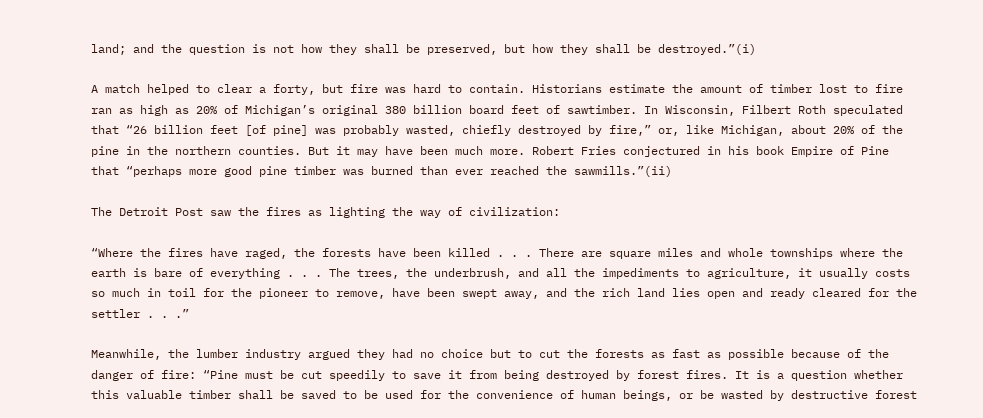land; and the question is not how they shall be preserved, but how they shall be destroyed.”(i)

A match helped to clear a forty, but fire was hard to contain. Historians estimate the amount of timber lost to fire ran as high as 20% of Michigan’s original 380 billion board feet of sawtimber. In Wisconsin, Filbert Roth speculated that “26 billion feet [of pine] was probably wasted, chiefly destroyed by fire,” or, like Michigan, about 20% of the pine in the northern counties. But it may have been much more. Robert Fries conjectured in his book Empire of Pine that “perhaps more good pine timber was burned than ever reached the sawmills.”(ii)

The Detroit Post saw the fires as lighting the way of civilization:

“Where the fires have raged, the forests have been killed . . . There are square miles and whole townships where the earth is bare of everything . . . The trees, the underbrush, and all the impediments to agriculture, it usually costs so much in toil for the pioneer to remove, have been swept away, and the rich land lies open and ready cleared for the settler . . .”

Meanwhile, the lumber industry argued they had no choice but to cut the forests as fast as possible because of the danger of fire: “Pine must be cut speedily to save it from being destroyed by forest fires. It is a question whether this valuable timber shall be saved to be used for the convenience of human beings, or be wasted by destructive forest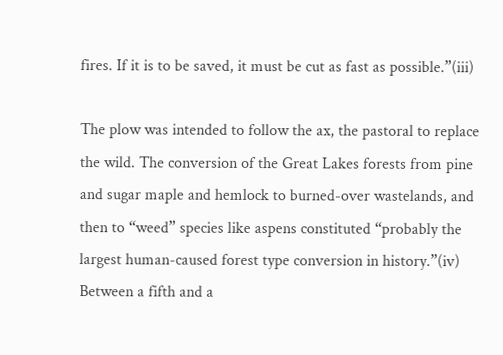fires. If it is to be saved, it must be cut as fast as possible.”(iii)

The plow was intended to follow the ax, the pastoral to replace the wild. The conversion of the Great Lakes forests from pine and sugar maple and hemlock to burned-over wastelands, and then to “weed” species like aspens constituted “probably the largest human-caused forest type conversion in history.”(iv) Between a fifth and a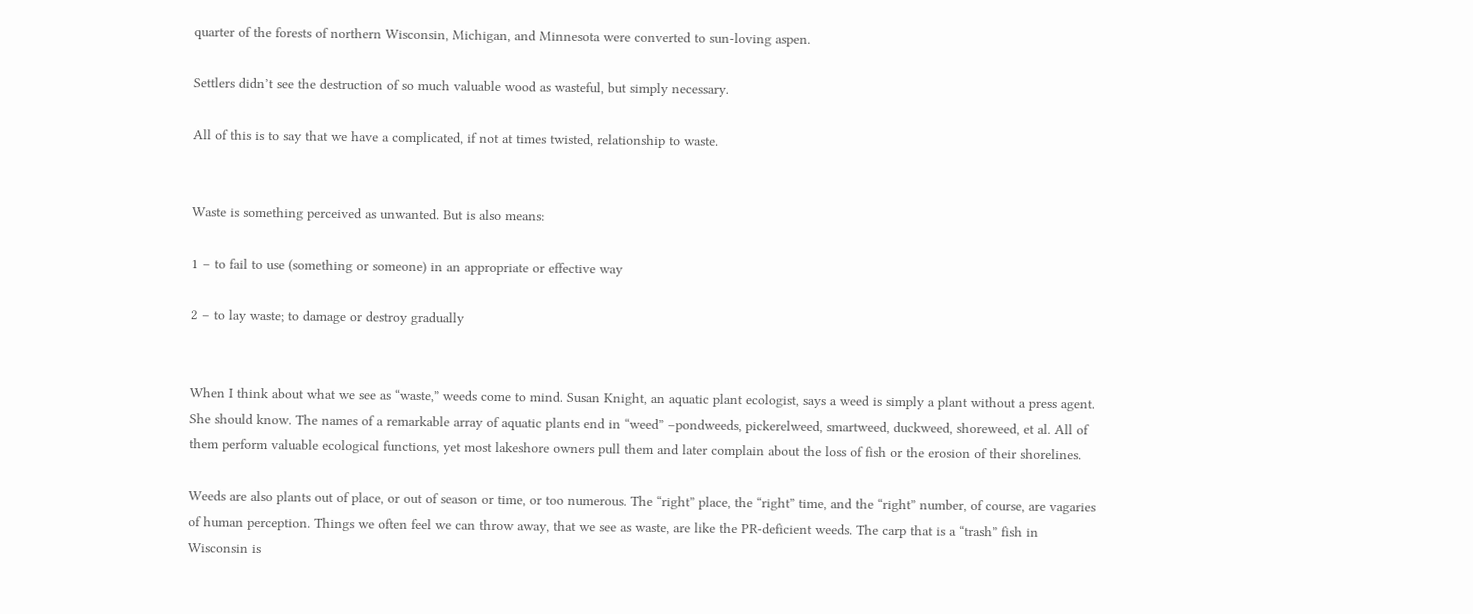quarter of the forests of northern Wisconsin, Michigan, and Minnesota were converted to sun-loving aspen.

Settlers didn’t see the destruction of so much valuable wood as wasteful, but simply necessary.

All of this is to say that we have a complicated, if not at times twisted, relationship to waste.


Waste is something perceived as unwanted. But is also means:

1 – to fail to use (something or someone) in an appropriate or effective way

2 – to lay waste; to damage or destroy gradually


When I think about what we see as “waste,” weeds come to mind. Susan Knight, an aquatic plant ecologist, says a weed is simply a plant without a press agent. She should know. The names of a remarkable array of aquatic plants end in “weed” –pondweeds, pickerelweed, smartweed, duckweed, shoreweed, et al. All of them perform valuable ecological functions, yet most lakeshore owners pull them and later complain about the loss of fish or the erosion of their shorelines.

Weeds are also plants out of place, or out of season or time, or too numerous. The “right” place, the “right” time, and the “right” number, of course, are vagaries of human perception. Things we often feel we can throw away, that we see as waste, are like the PR-deficient weeds. The carp that is a “trash” fish in Wisconsin is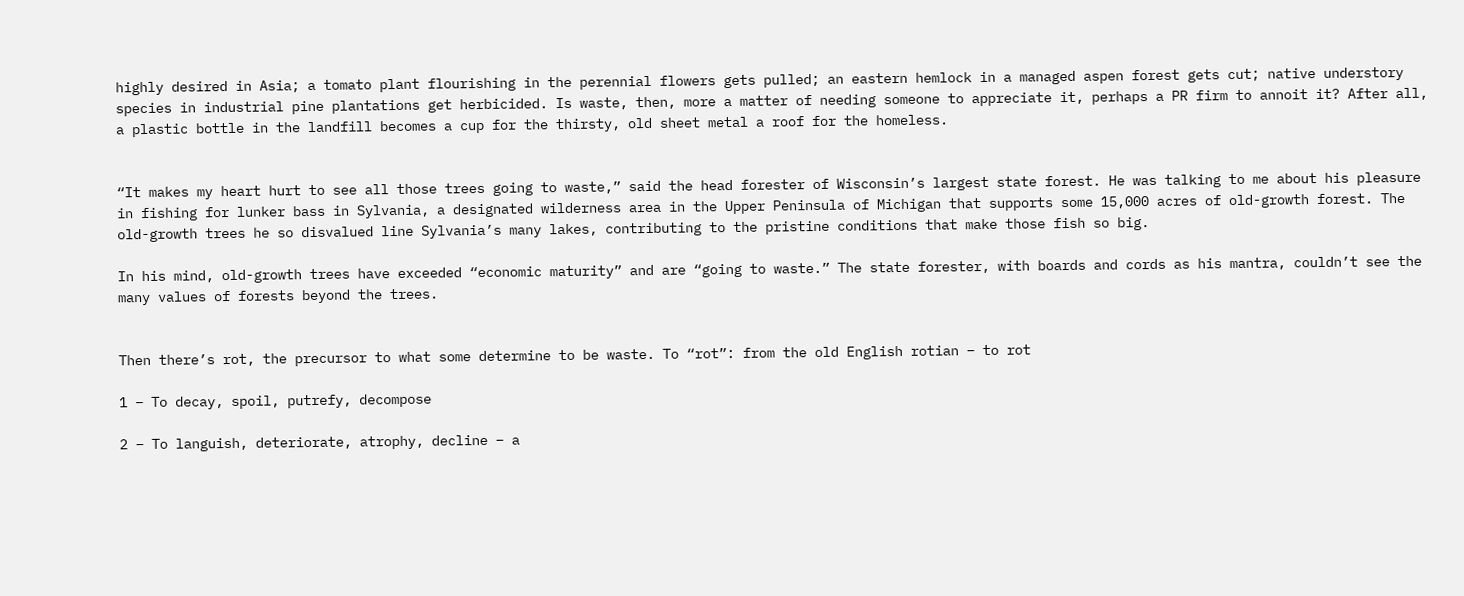highly desired in Asia; a tomato plant flourishing in the perennial flowers gets pulled; an eastern hemlock in a managed aspen forest gets cut; native understory species in industrial pine plantations get herbicided. Is waste, then, more a matter of needing someone to appreciate it, perhaps a PR firm to annoit it? After all, a plastic bottle in the landfill becomes a cup for the thirsty, old sheet metal a roof for the homeless.


“It makes my heart hurt to see all those trees going to waste,” said the head forester of Wisconsin’s largest state forest. He was talking to me about his pleasure in fishing for lunker bass in Sylvania, a designated wilderness area in the Upper Peninsula of Michigan that supports some 15,000 acres of old-growth forest. The old-growth trees he so disvalued line Sylvania’s many lakes, contributing to the pristine conditions that make those fish so big.

In his mind, old-growth trees have exceeded “economic maturity” and are “going to waste.” The state forester, with boards and cords as his mantra, couldn’t see the many values of forests beyond the trees.


Then there’s rot, the precursor to what some determine to be waste. To “rot”: from the old English rotian – to rot

1 – To decay, spoil, putrefy, decompose

2 – To languish, deteriorate, atrophy, decline – a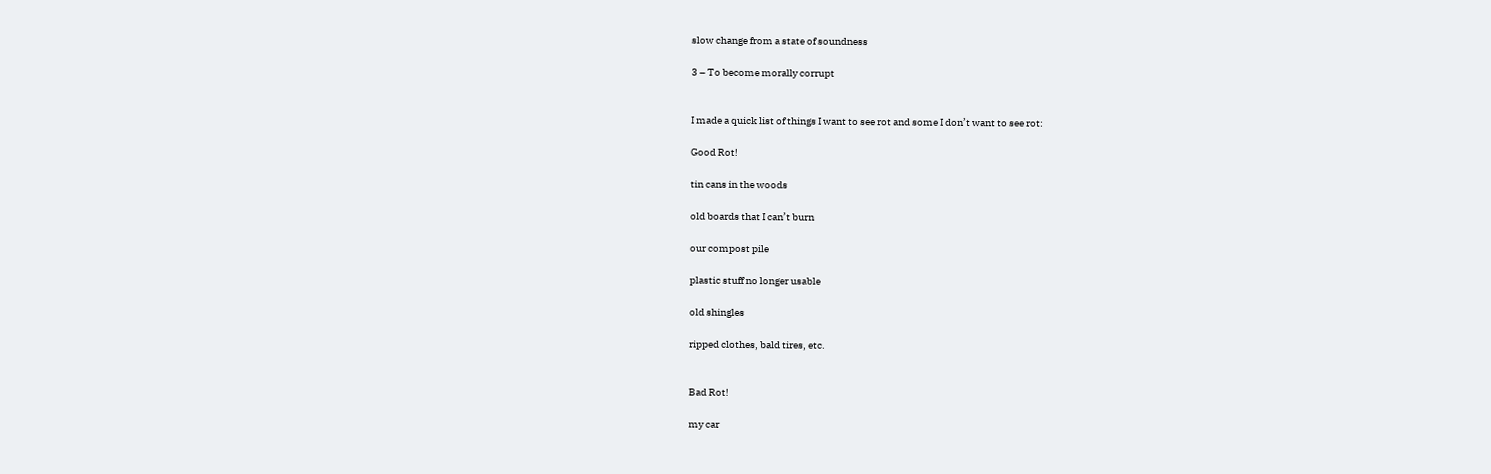slow change from a state of soundness

3 – To become morally corrupt


I made a quick list of things I want to see rot and some I don’t want to see rot:

Good Rot!

tin cans in the woods

old boards that I can’t burn

our compost pile

plastic stuff no longer usable

old shingles

ripped clothes, bald tires, etc.


Bad Rot!

my car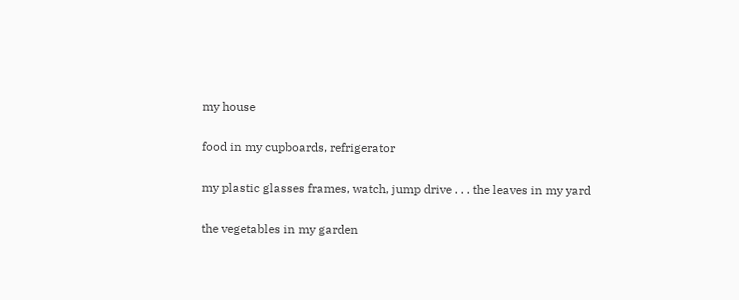my house

food in my cupboards, refrigerator

my plastic glasses frames, watch, jump drive . . . the leaves in my yard

the vegetables in my garden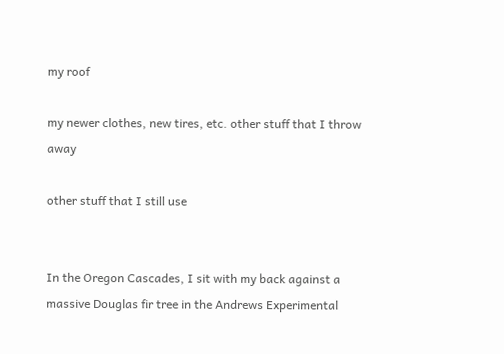my roof

my newer clothes, new tires, etc. other stuff that I throw away

other stuff that I still use


In the Oregon Cascades, I sit with my back against a massive Douglas fir tree in the Andrews Experimental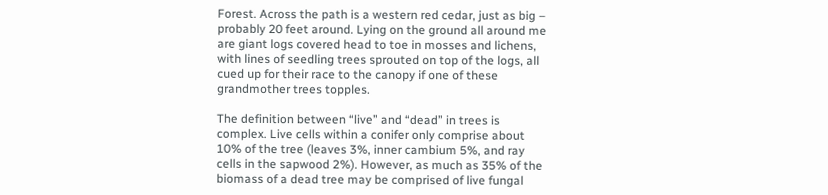Forest. Across the path is a western red cedar, just as big – probably 20 feet around. Lying on the ground all around me are giant logs covered head to toe in mosses and lichens, with lines of seedling trees sprouted on top of the logs, all cued up for their race to the canopy if one of these grandmother trees topples.

The definition between “live” and “dead” in trees is complex. Live cells within a conifer only comprise about 10% of the tree (leaves 3%, inner cambium 5%, and ray cells in the sapwood 2%). However, as much as 35% of the biomass of a dead tree may be comprised of live fungal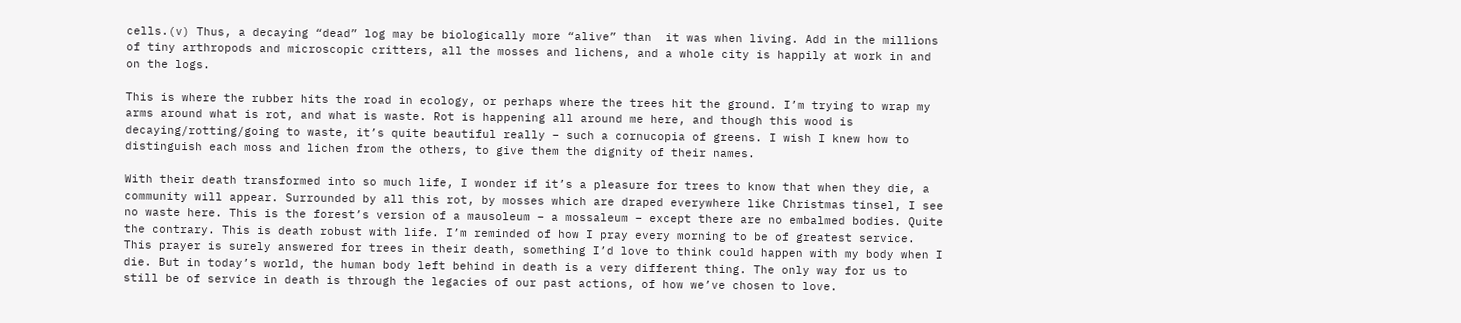cells.(v) Thus, a decaying “dead” log may be biologically more “alive” than  it was when living. Add in the millions of tiny arthropods and microscopic critters, all the mosses and lichens, and a whole city is happily at work in and on the logs.

This is where the rubber hits the road in ecology, or perhaps where the trees hit the ground. I’m trying to wrap my arms around what is rot, and what is waste. Rot is happening all around me here, and though this wood is decaying/rotting/going to waste, it’s quite beautiful really – such a cornucopia of greens. I wish I knew how to distinguish each moss and lichen from the others, to give them the dignity of their names.

With their death transformed into so much life, I wonder if it’s a pleasure for trees to know that when they die, a community will appear. Surrounded by all this rot, by mosses which are draped everywhere like Christmas tinsel, I see no waste here. This is the forest’s version of a mausoleum – a mossaleum – except there are no embalmed bodies. Quite the contrary. This is death robust with life. I’m reminded of how I pray every morning to be of greatest service. This prayer is surely answered for trees in their death, something I’d love to think could happen with my body when I die. But in today’s world, the human body left behind in death is a very different thing. The only way for us to still be of service in death is through the legacies of our past actions, of how we’ve chosen to love.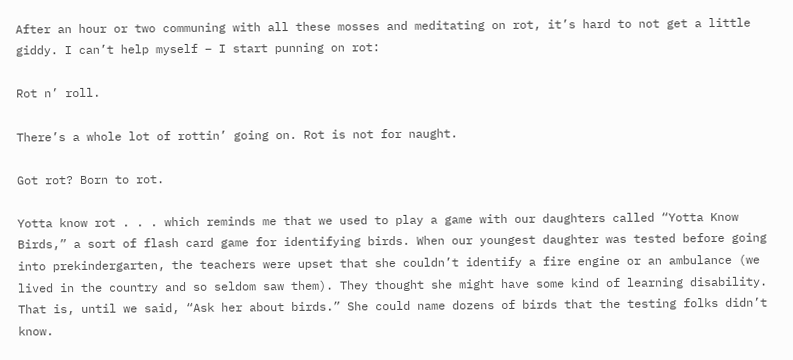After an hour or two communing with all these mosses and meditating on rot, it’s hard to not get a little giddy. I can’t help myself – I start punning on rot:

Rot n’ roll.

There’s a whole lot of rottin’ going on. Rot is not for naught.

Got rot? Born to rot.

Yotta know rot . . . which reminds me that we used to play a game with our daughters called “Yotta Know Birds,” a sort of flash card game for identifying birds. When our youngest daughter was tested before going into prekindergarten, the teachers were upset that she couldn’t identify a fire engine or an ambulance (we lived in the country and so seldom saw them). They thought she might have some kind of learning disability. That is, until we said, “Ask her about birds.” She could name dozens of birds that the testing folks didn’t know.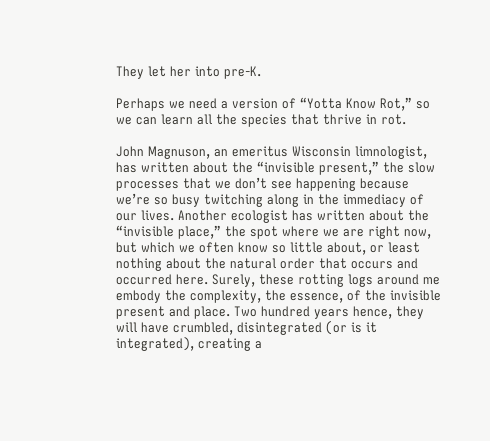They let her into pre-K.

Perhaps we need a version of “Yotta Know Rot,” so we can learn all the species that thrive in rot.

John Magnuson, an emeritus Wisconsin limnologist, has written about the “invisible present,” the slow processes that we don’t see happening because we’re so busy twitching along in the immediacy of our lives. Another ecologist has written about the “invisible place,” the spot where we are right now, but which we often know so little about, or least nothing about the natural order that occurs and occurred here. Surely, these rotting logs around me embody the complexity, the essence, of the invisible present and place. Two hundred years hence, they will have crumbled, disintegrated (or is it integrated), creating a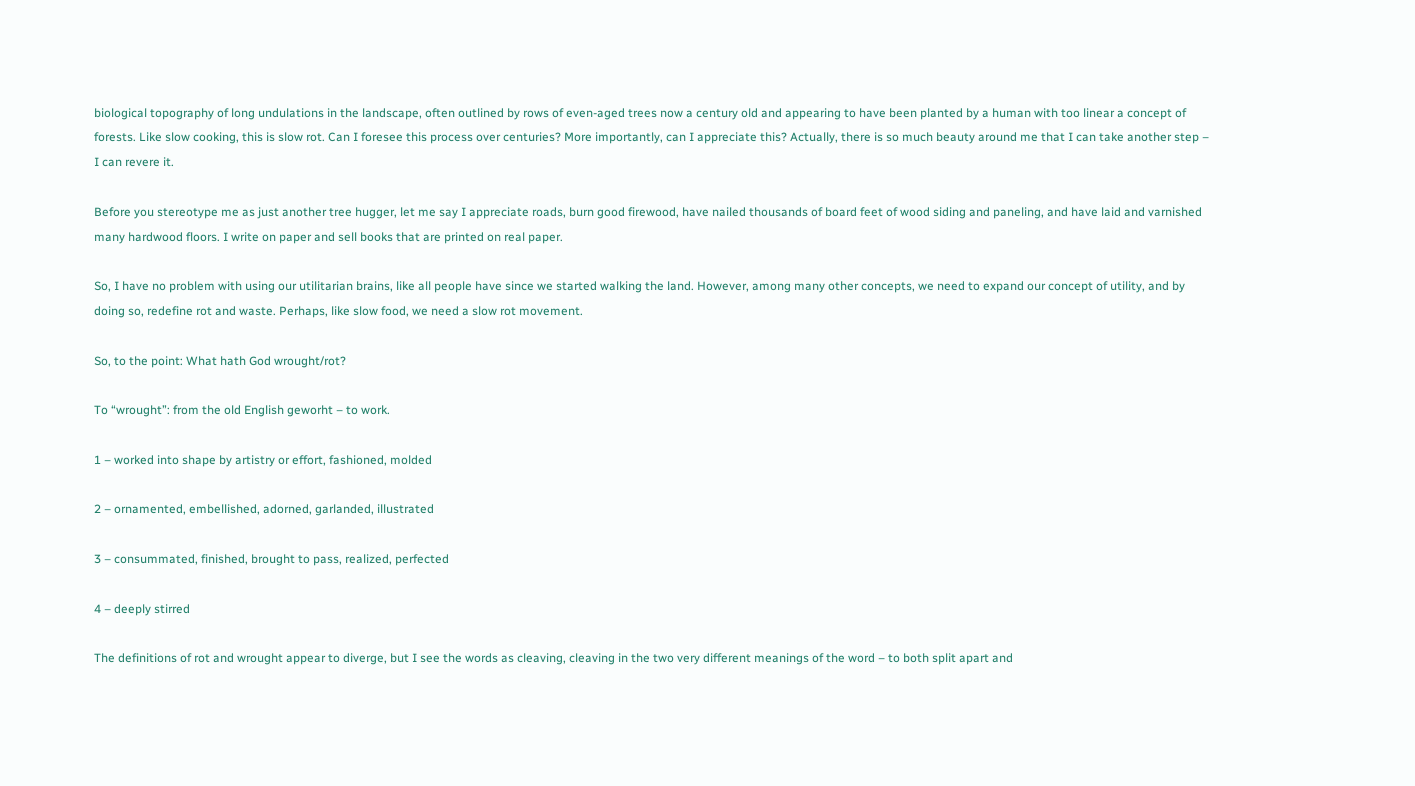biological topography of long undulations in the landscape, often outlined by rows of even-aged trees now a century old and appearing to have been planted by a human with too linear a concept of forests. Like slow cooking, this is slow rot. Can I foresee this process over centuries? More importantly, can I appreciate this? Actually, there is so much beauty around me that I can take another step – I can revere it.

Before you stereotype me as just another tree hugger, let me say I appreciate roads, burn good firewood, have nailed thousands of board feet of wood siding and paneling, and have laid and varnished many hardwood floors. I write on paper and sell books that are printed on real paper.

So, I have no problem with using our utilitarian brains, like all people have since we started walking the land. However, among many other concepts, we need to expand our concept of utility, and by doing so, redefine rot and waste. Perhaps, like slow food, we need a slow rot movement.

So, to the point: What hath God wrought/rot?

To “wrought”: from the old English geworht – to work.

1 – worked into shape by artistry or effort, fashioned, molded

2 – ornamented, embellished, adorned, garlanded, illustrated

3 – consummated, finished, brought to pass, realized, perfected

4 – deeply stirred

The definitions of rot and wrought appear to diverge, but I see the words as cleaving, cleaving in the two very different meanings of the word – to both split apart and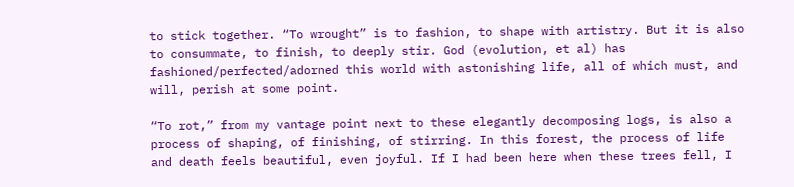to stick together. “To wrought” is to fashion, to shape with artistry. But it is also to consummate, to finish, to deeply stir. God (evolution, et al) has fashioned/perfected/adorned this world with astonishing life, all of which must, and will, perish at some point.

“To rot,” from my vantage point next to these elegantly decomposing logs, is also a process of shaping, of finishing, of stirring. In this forest, the process of life and death feels beautiful, even joyful. If I had been here when these trees fell, I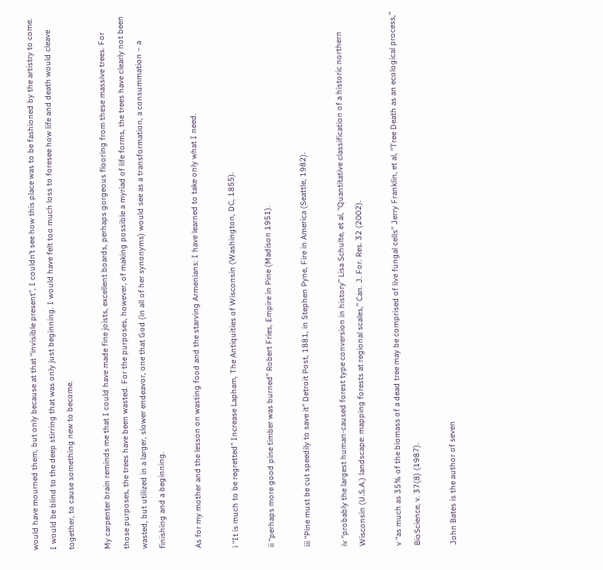would have mourned them, but only because at that “invisible present”, I couldn’t see how this place was to be fashioned by the artistry to come. I would be blind to the deep stirring that was only just beginning. I would have felt too much loss to foresee how life and death would cleave together, to cause something new to become.

My carpenter brain reminds me that I could have made fine joists, excellent boards, perhaps gorgeous flooring from these massive trees. For those purposes, the trees have been wasted. For the purposes, however, of making possible a myriad of life forms, the trees have clearly not been wasted, but utilized in a larger, slower endeavor, one that God (in all of her synonyms) would see as a transformation, a consummation – a finishing and a beginning.

As for my mother and the lesson on wasting food and the starving Armenians: I have learned to take only what I need.

i “It is much to be regretted” Increase Lapham, The Antiquities of Wisconsin (Washington, DC, 1855).

ii “perhaps more good pine timber was burned” Robert Fries, Empire in Pine (Madison 1951).

iii “Pine must be cut speedily to save it” Detroit Post, 1881, in Stephen Pyne, Fire in America (Seattle, 1982).

iv “probably the largest human-caused forest type conversion in history” Lisa Schulte, et al, “Quantitative classification of a historic northern Wisconsin (U.S.A.) landscape: mapping forests at regional scales,” Can. J. For. Res. 32 (2002).

v “as much as 35% of the biomass of a dead tree may be comprised of live fungal cells” Jerry Franklin, et al, “Tree Death as an ecological process,” BioScience, v. 37(8) (1987).

John Bates is the author of seven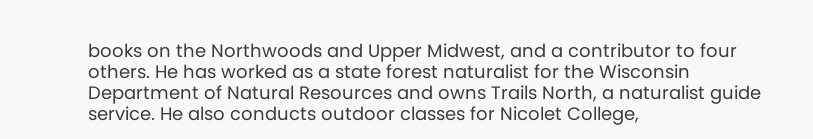books on the Northwoods and Upper Midwest, and a contributor to four others. He has worked as a state forest naturalist for the Wisconsin Department of Natural Resources and owns Trails North, a naturalist guide service. He also conducts outdoor classes for Nicolet College,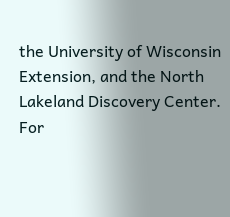the University of Wisconsin Extension, and the North Lakeland Discovery Center. For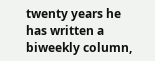twenty years he has written a biweekly column,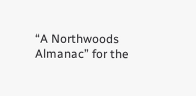“A Northwoods Almanac” for the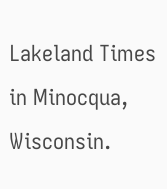Lakeland Times in Minocqua, Wisconsin.